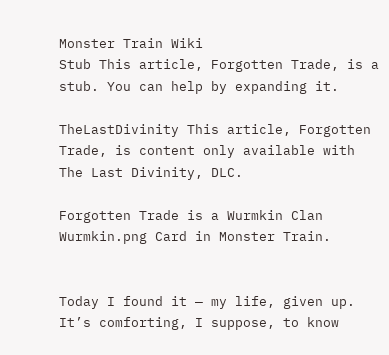Monster Train Wiki
Stub This article, Forgotten Trade, is a stub. You can help by expanding it.

TheLastDivinity This article, Forgotten Trade, is content only available with The Last Divinity, DLC.

Forgotten Trade is a Wurmkin Clan Wurmkin.png Card in Monster Train.


Today I found it — my life, given up. It’s comforting, I suppose, to know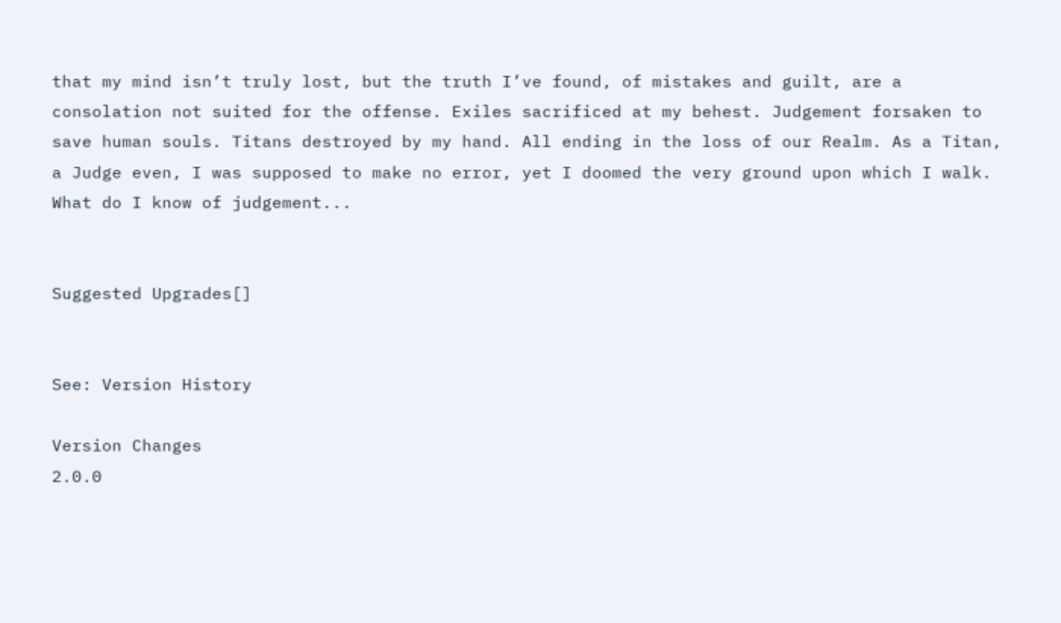that my mind isn’t truly lost, but the truth I’ve found, of mistakes and guilt, are a consolation not suited for the offense. Exiles sacrificed at my behest. Judgement forsaken to save human souls. Titans destroyed by my hand. All ending in the loss of our Realm. As a Titan, a Judge even, I was supposed to make no error, yet I doomed the very ground upon which I walk. What do I know of judgement...


Suggested Upgrades[]


See: Version History

Version Changes
2.0.0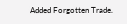Added Forgotten Trade.